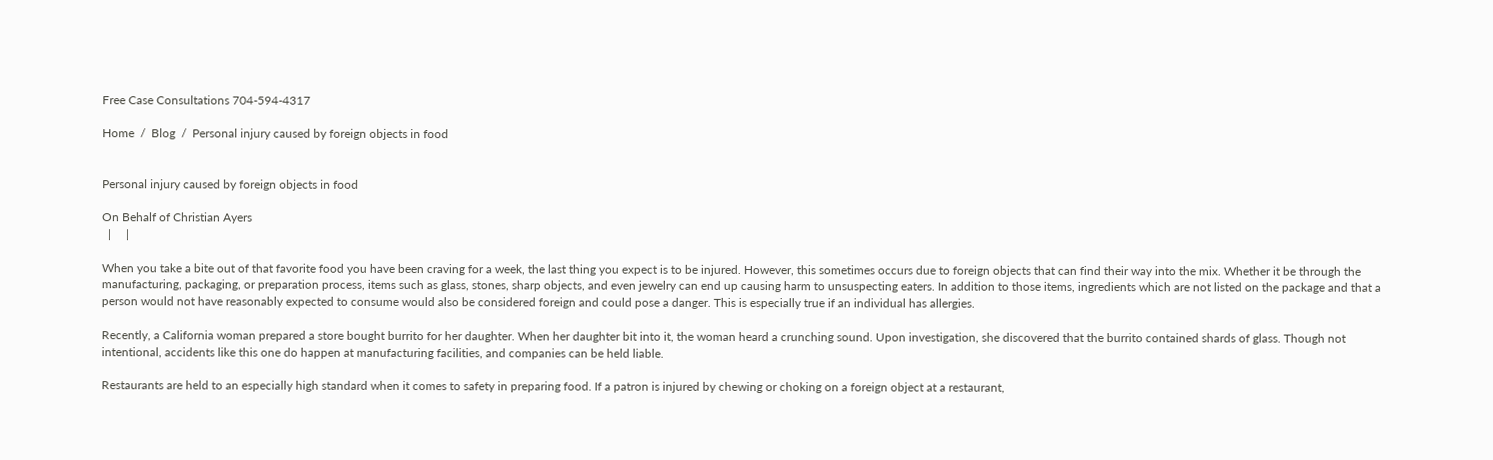Free Case Consultations 704-594-4317

Home  /  Blog  /  Personal injury caused by foreign objects in food


Personal injury caused by foreign objects in food

On Behalf of Christian Ayers
  |     |

When you take a bite out of that favorite food you have been craving for a week, the last thing you expect is to be injured. However, this sometimes occurs due to foreign objects that can find their way into the mix. Whether it be through the manufacturing, packaging, or preparation process, items such as glass, stones, sharp objects, and even jewelry can end up causing harm to unsuspecting eaters. In addition to those items, ingredients which are not listed on the package and that a person would not have reasonably expected to consume would also be considered foreign and could pose a danger. This is especially true if an individual has allergies.

Recently, a California woman prepared a store bought burrito for her daughter. When her daughter bit into it, the woman heard a crunching sound. Upon investigation, she discovered that the burrito contained shards of glass. Though not intentional, accidents like this one do happen at manufacturing facilities, and companies can be held liable.

Restaurants are held to an especially high standard when it comes to safety in preparing food. If a patron is injured by chewing or choking on a foreign object at a restaurant,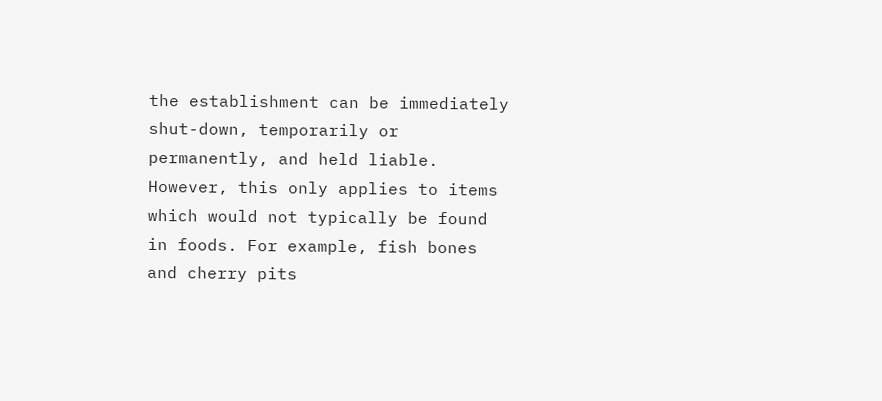the establishment can be immediately shut-down, temporarily or permanently, and held liable. However, this only applies to items which would not typically be found in foods. For example, fish bones and cherry pits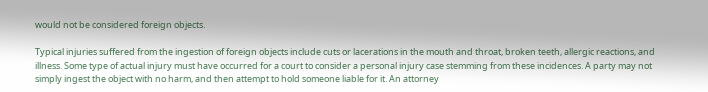would not be considered foreign objects.

Typical injuries suffered from the ingestion of foreign objects include cuts or lacerations in the mouth and throat, broken teeth, allergic reactions, and illness. Some type of actual injury must have occurred for a court to consider a personal injury case stemming from these incidences. A party may not simply ingest the object with no harm, and then attempt to hold someone liable for it. An attorney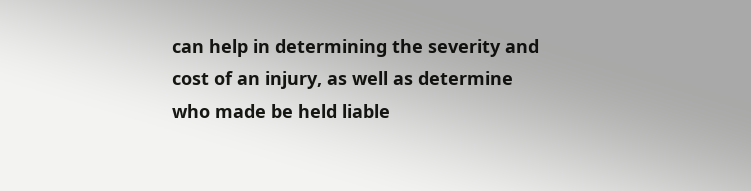can help in determining the severity and cost of an injury, as well as determine who made be held liable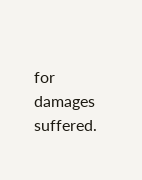for damages suffered.